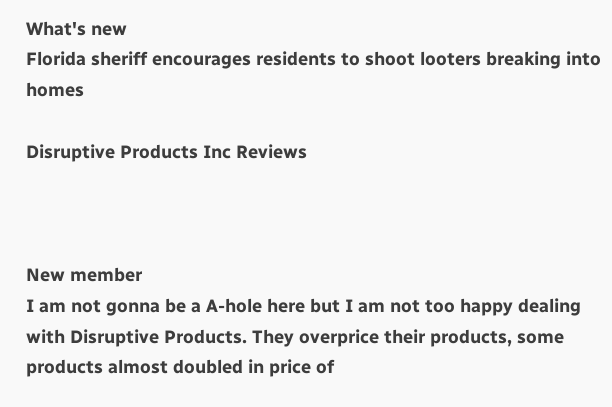What's new
Florida sheriff encourages residents to shoot looters breaking into homes

Disruptive Products Inc Reviews



New member
I am not gonna be a A-hole here but I am not too happy dealing with Disruptive Products. They overprice their products, some products almost doubled in price of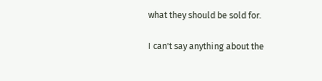what they should be sold for.

I can't say anything about the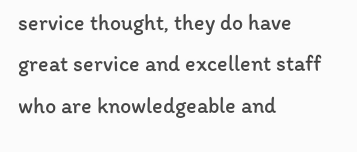service thought, they do have great service and excellent staff who are knowledgeable and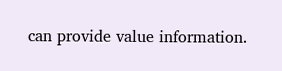can provide value information.